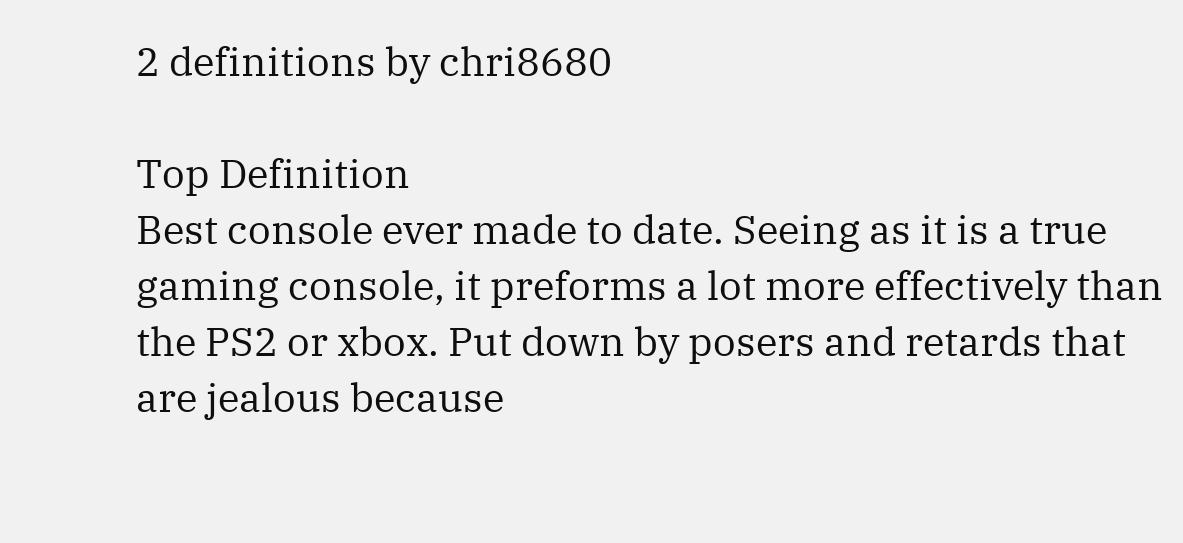2 definitions by chri8680

Top Definition
Best console ever made to date. Seeing as it is a true gaming console, it preforms a lot more effectively than the PS2 or xbox. Put down by posers and retards that are jealous because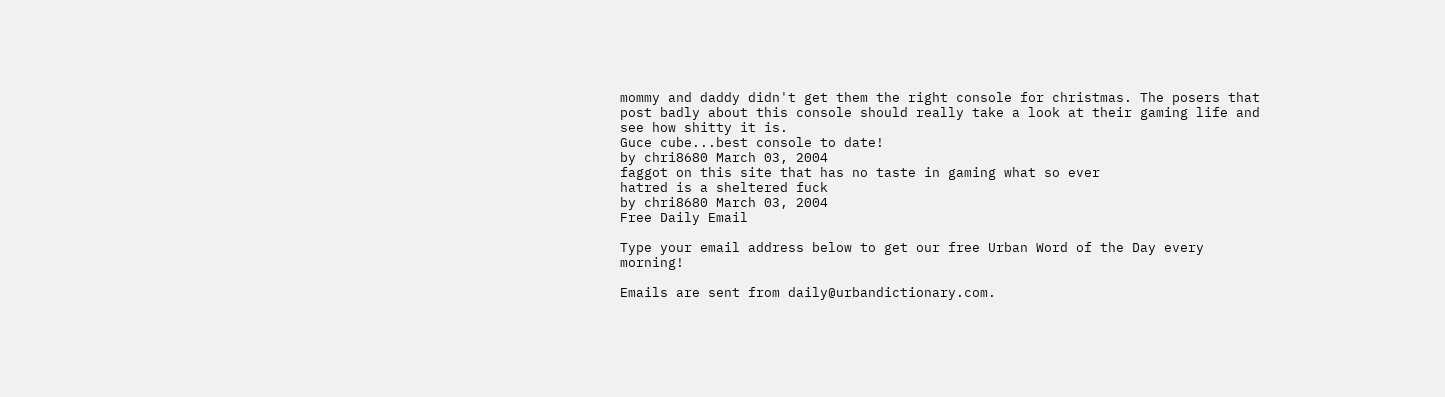mommy and daddy didn't get them the right console for christmas. The posers that post badly about this console should really take a look at their gaming life and see how shitty it is.
Guce cube...best console to date!
by chri8680 March 03, 2004
faggot on this site that has no taste in gaming what so ever
hatred is a sheltered fuck
by chri8680 March 03, 2004
Free Daily Email

Type your email address below to get our free Urban Word of the Day every morning!

Emails are sent from daily@urbandictionary.com.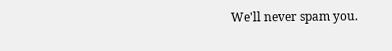We'll never spam you.